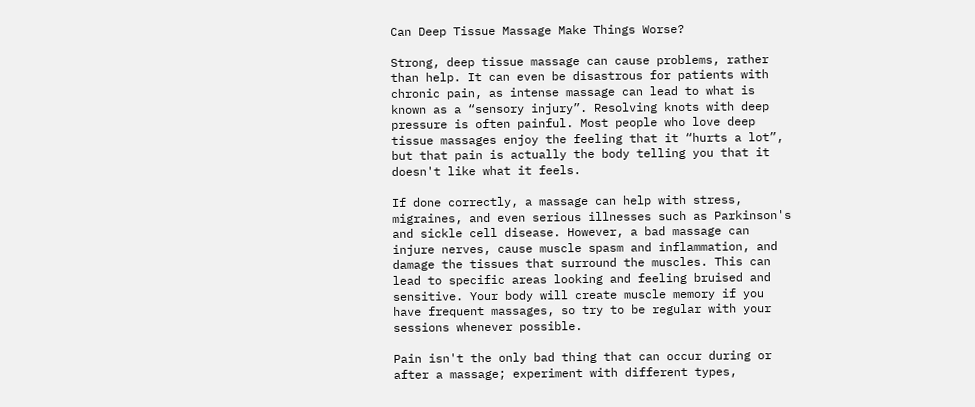Can Deep Tissue Massage Make Things Worse?

Strong, deep tissue massage can cause problems, rather than help. It can even be disastrous for patients with chronic pain, as intense massage can lead to what is known as a “sensory injury”. Resolving knots with deep pressure is often painful. Most people who love deep tissue massages enjoy the feeling that it “hurts a lot”, but that pain is actually the body telling you that it doesn't like what it feels.

If done correctly, a massage can help with stress, migraines, and even serious illnesses such as Parkinson's and sickle cell disease. However, a bad massage can injure nerves, cause muscle spasm and inflammation, and damage the tissues that surround the muscles. This can lead to specific areas looking and feeling bruised and sensitive. Your body will create muscle memory if you have frequent massages, so try to be regular with your sessions whenever possible.

Pain isn't the only bad thing that can occur during or after a massage; experiment with different types,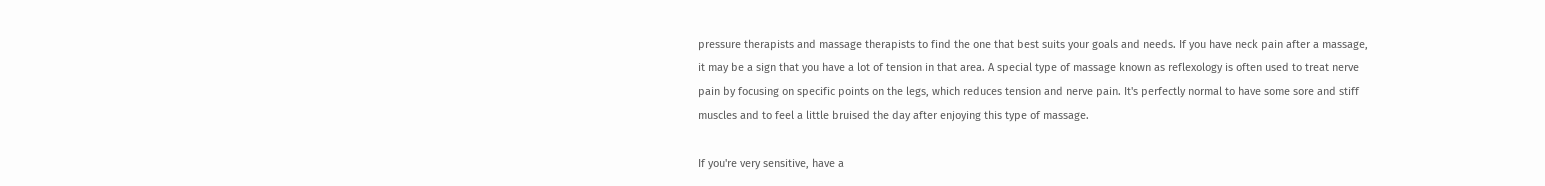pressure therapists and massage therapists to find the one that best suits your goals and needs. If you have neck pain after a massage, it may be a sign that you have a lot of tension in that area. A special type of massage known as reflexology is often used to treat nerve pain by focusing on specific points on the legs, which reduces tension and nerve pain. It's perfectly normal to have some sore and stiff muscles and to feel a little bruised the day after enjoying this type of massage.

If you're very sensitive, have a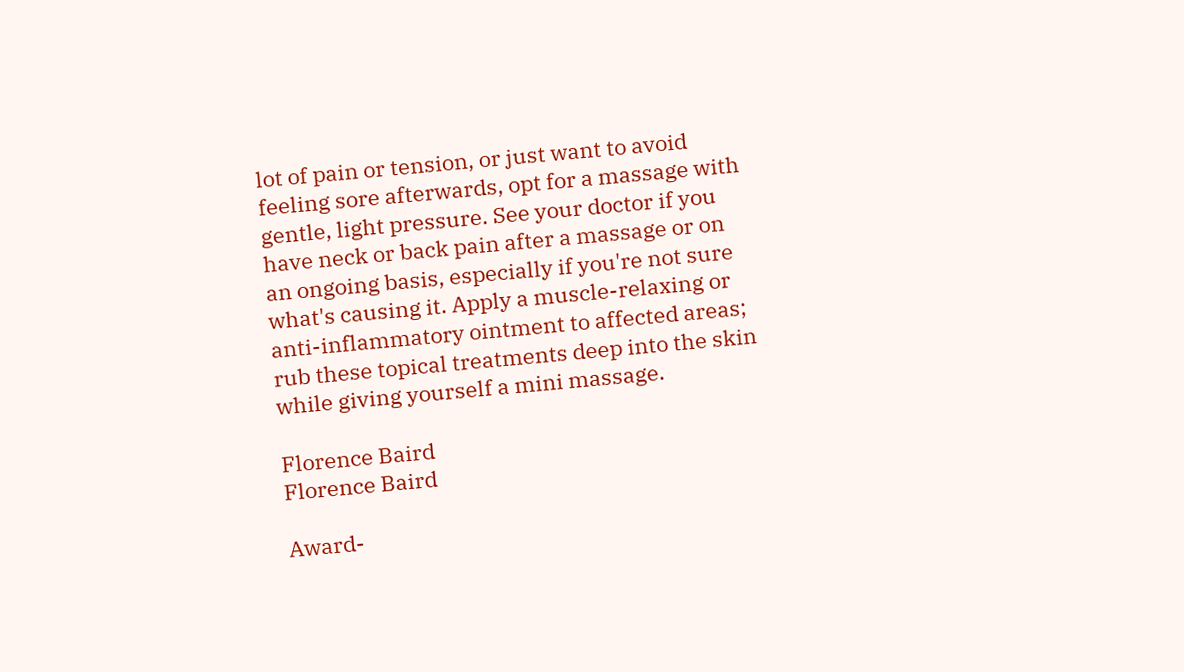lot of pain or tension, or just want to avoid feeling sore afterwards, opt for a massage with gentle, light pressure. See your doctor if you have neck or back pain after a massage or on an ongoing basis, especially if you're not sure what's causing it. Apply a muscle-relaxing or anti-inflammatory ointment to affected areas; rub these topical treatments deep into the skin while giving yourself a mini massage.

Florence Baird
Florence Baird

Award-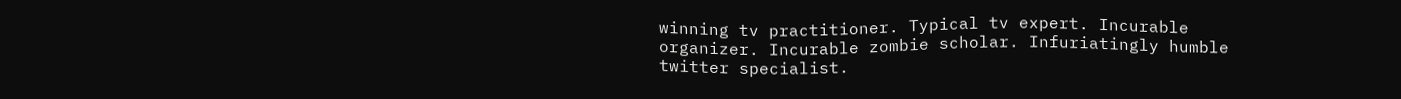winning tv practitioner. Typical tv expert. Incurable organizer. Incurable zombie scholar. Infuriatingly humble twitter specialist.